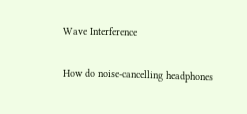Wave Interference

How do noise-cancelling headphones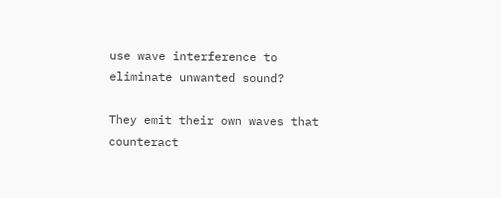use wave interference to eliminate unwanted sound?

They emit their own waves that counteract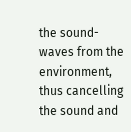the sound-waves from the environment, thus cancelling the sound and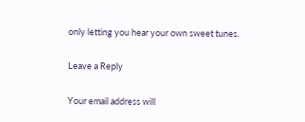only letting you hear your own sweet tunes.

Leave a Reply

Your email address will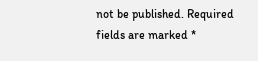not be published. Required fields are marked *